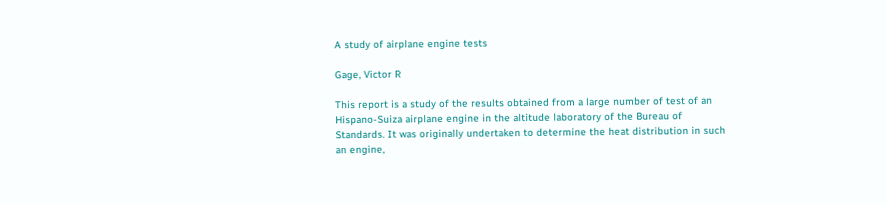A study of airplane engine tests

Gage, Victor R

This report is a study of the results obtained from a large number of test of an Hispano-Suiza airplane engine in the altitude laboratory of the Bureau of Standards. It was originally undertaken to determine the heat distribution in such an engine,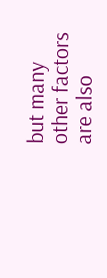but many other factors are also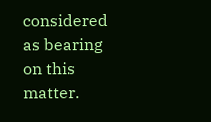considered as bearing on this matter.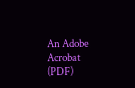An Adobe Acrobat (PDF)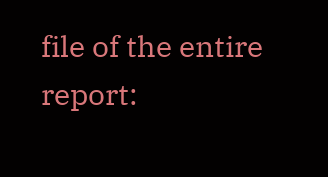file of the entire report: